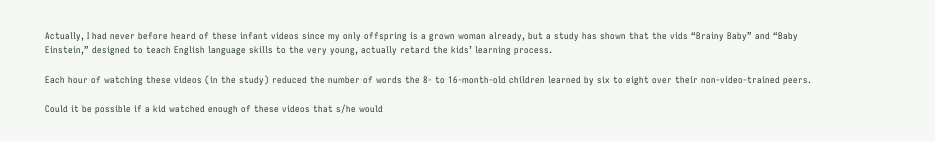Actually, I had never before heard of these infant videos since my only offspring is a grown woman already, but a study has shown that the vids “Brainy Baby” and “Baby Einstein,” designed to teach English language skills to the very young, actually retard the kids’ learning process.

Each hour of watching these videos (in the study) reduced the number of words the 8- to 16-month-old children learned by six to eight over their non-video-trained peers.

Could it be possible if a kid watched enough of these videos that s/he would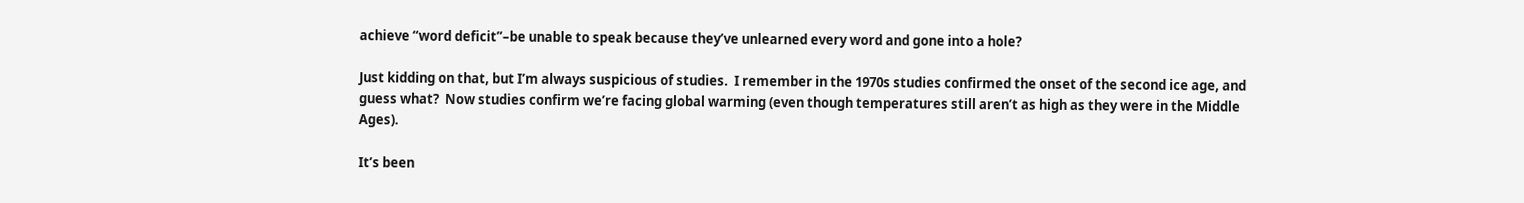achieve “word deficit”–be unable to speak because they’ve unlearned every word and gone into a hole?

Just kidding on that, but I’m always suspicious of studies.  I remember in the 1970s studies confirmed the onset of the second ice age, and guess what?  Now studies confirm we’re facing global warming (even though temperatures still aren’t as high as they were in the Middle Ages).

It’s been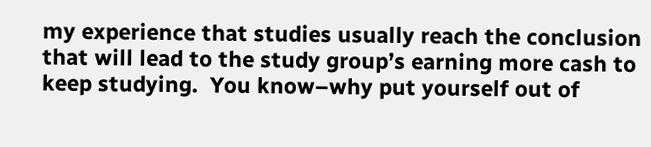my experience that studies usually reach the conclusion that will lead to the study group’s earning more cash to keep studying.  You know–why put yourself out of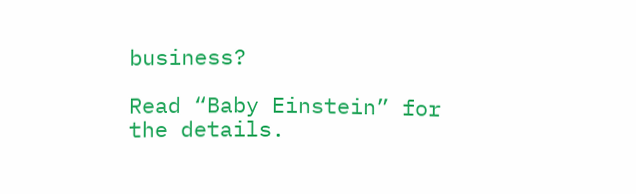business?

Read “Baby Einstein” for the details.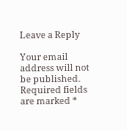Leave a Reply

Your email address will not be published. Required fields are marked *